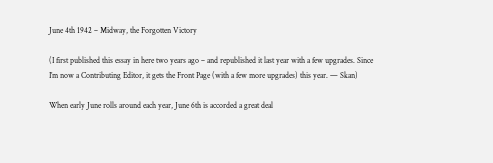June 4th 1942 – Midway, the Forgotten Victory

(I first published this essay in here two years ago – and republished it last year with a few upgrades. Since I’m now a Contributing Editor, it gets the Front Page (with a few more upgrades) this year. — Skan)

When early June rolls around each year, June 6th is accorded a great deal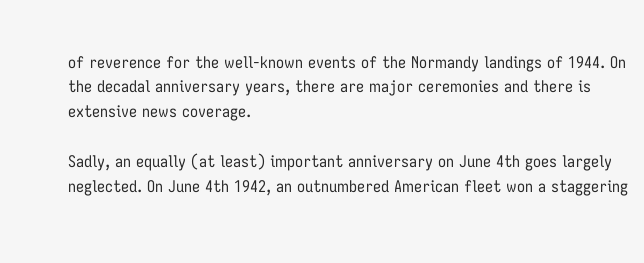of reverence for the well-known events of the Normandy landings of 1944. On the decadal anniversary years, there are major ceremonies and there is extensive news coverage.

Sadly, an equally (at least) important anniversary on June 4th goes largely neglected. On June 4th 1942, an outnumbered American fleet won a staggering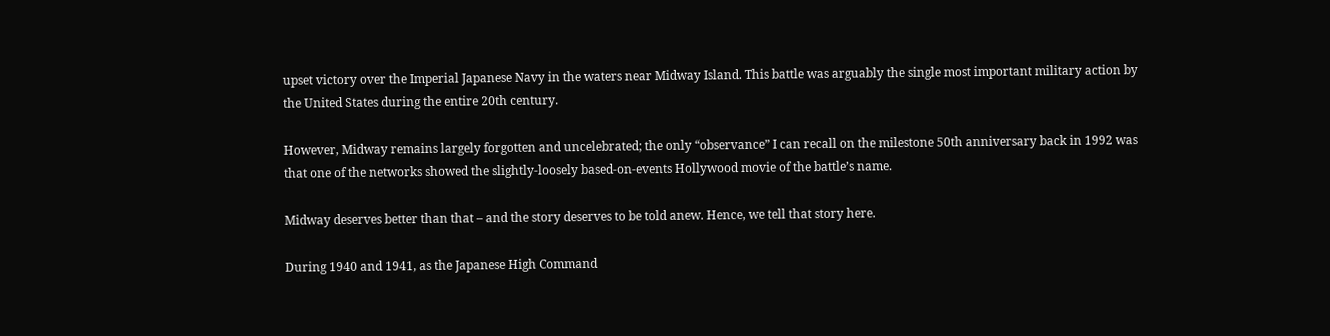upset victory over the Imperial Japanese Navy in the waters near Midway Island. This battle was arguably the single most important military action by the United States during the entire 20th century.

However, Midway remains largely forgotten and uncelebrated; the only “observance” I can recall on the milestone 50th anniversary back in 1992 was that one of the networks showed the slightly-loosely based-on-events Hollywood movie of the battle’s name.

Midway deserves better than that – and the story deserves to be told anew. Hence, we tell that story here.

During 1940 and 1941, as the Japanese High Command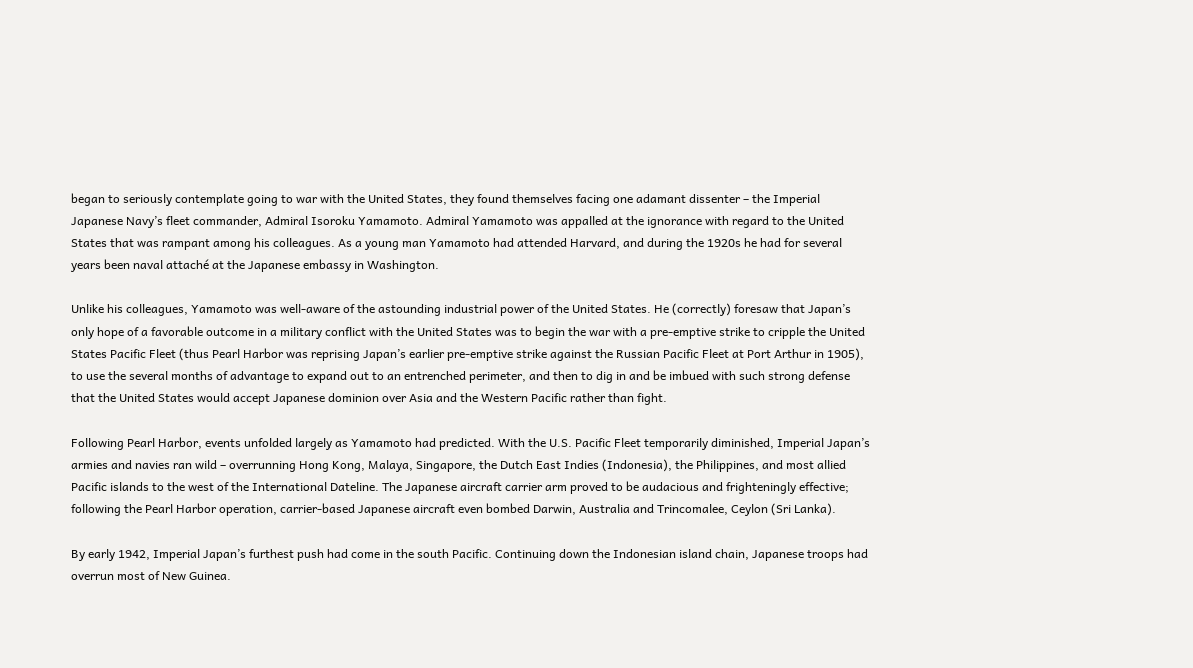began to seriously contemplate going to war with the United States, they found themselves facing one adamant dissenter – the Imperial Japanese Navy’s fleet commander, Admiral Isoroku Yamamoto. Admiral Yamamoto was appalled at the ignorance with regard to the United States that was rampant among his colleagues. As a young man Yamamoto had attended Harvard, and during the 1920s he had for several years been naval attaché at the Japanese embassy in Washington.

Unlike his colleagues, Yamamoto was well-aware of the astounding industrial power of the United States. He (correctly) foresaw that Japan’s only hope of a favorable outcome in a military conflict with the United States was to begin the war with a pre-emptive strike to cripple the United States Pacific Fleet (thus Pearl Harbor was reprising Japan’s earlier pre-emptive strike against the Russian Pacific Fleet at Port Arthur in 1905), to use the several months of advantage to expand out to an entrenched perimeter, and then to dig in and be imbued with such strong defense that the United States would accept Japanese dominion over Asia and the Western Pacific rather than fight.

Following Pearl Harbor, events unfolded largely as Yamamoto had predicted. With the U.S. Pacific Fleet temporarily diminished, Imperial Japan’s armies and navies ran wild – overrunning Hong Kong, Malaya, Singapore, the Dutch East Indies (Indonesia), the Philippines, and most allied Pacific islands to the west of the International Dateline. The Japanese aircraft carrier arm proved to be audacious and frighteningly effective; following the Pearl Harbor operation, carrier-based Japanese aircraft even bombed Darwin, Australia and Trincomalee, Ceylon (Sri Lanka).

By early 1942, Imperial Japan’s furthest push had come in the south Pacific. Continuing down the Indonesian island chain, Japanese troops had overrun most of New Guinea.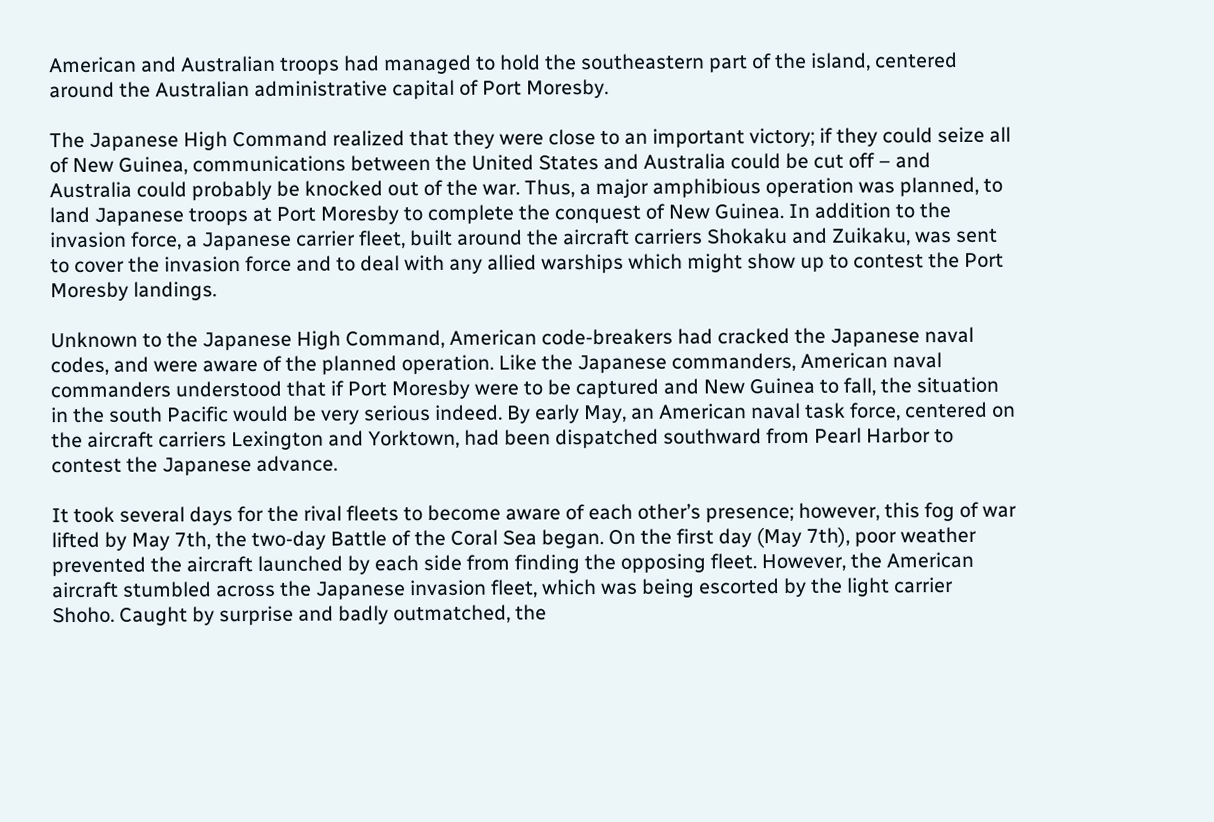American and Australian troops had managed to hold the southeastern part of the island, centered around the Australian administrative capital of Port Moresby.

The Japanese High Command realized that they were close to an important victory; if they could seize all of New Guinea, communications between the United States and Australia could be cut off – and Australia could probably be knocked out of the war. Thus, a major amphibious operation was planned, to land Japanese troops at Port Moresby to complete the conquest of New Guinea. In addition to the invasion force, a Japanese carrier fleet, built around the aircraft carriers Shokaku and Zuikaku, was sent to cover the invasion force and to deal with any allied warships which might show up to contest the Port Moresby landings.

Unknown to the Japanese High Command, American code-breakers had cracked the Japanese naval codes, and were aware of the planned operation. Like the Japanese commanders, American naval commanders understood that if Port Moresby were to be captured and New Guinea to fall, the situation in the south Pacific would be very serious indeed. By early May, an American naval task force, centered on the aircraft carriers Lexington and Yorktown, had been dispatched southward from Pearl Harbor to contest the Japanese advance.

It took several days for the rival fleets to become aware of each other’s presence; however, this fog of war lifted by May 7th, the two-day Battle of the Coral Sea began. On the first day (May 7th), poor weather prevented the aircraft launched by each side from finding the opposing fleet. However, the American aircraft stumbled across the Japanese invasion fleet, which was being escorted by the light carrier Shoho. Caught by surprise and badly outmatched, the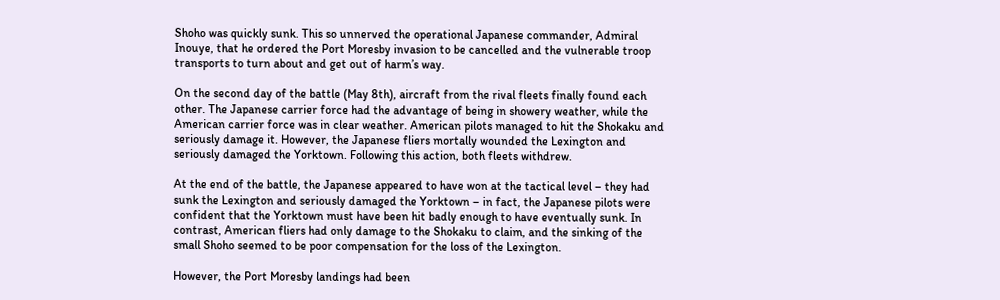Shoho was quickly sunk. This so unnerved the operational Japanese commander, Admiral Inouye, that he ordered the Port Moresby invasion to be cancelled and the vulnerable troop transports to turn about and get out of harm’s way.

On the second day of the battle (May 8th), aircraft from the rival fleets finally found each other. The Japanese carrier force had the advantage of being in showery weather, while the American carrier force was in clear weather. American pilots managed to hit the Shokaku and seriously damage it. However, the Japanese fliers mortally wounded the Lexington and seriously damaged the Yorktown. Following this action, both fleets withdrew.

At the end of the battle, the Japanese appeared to have won at the tactical level – they had sunk the Lexington and seriously damaged the Yorktown – in fact, the Japanese pilots were confident that the Yorktown must have been hit badly enough to have eventually sunk. In contrast, American fliers had only damage to the Shokaku to claim, and the sinking of the small Shoho seemed to be poor compensation for the loss of the Lexington.

However, the Port Moresby landings had been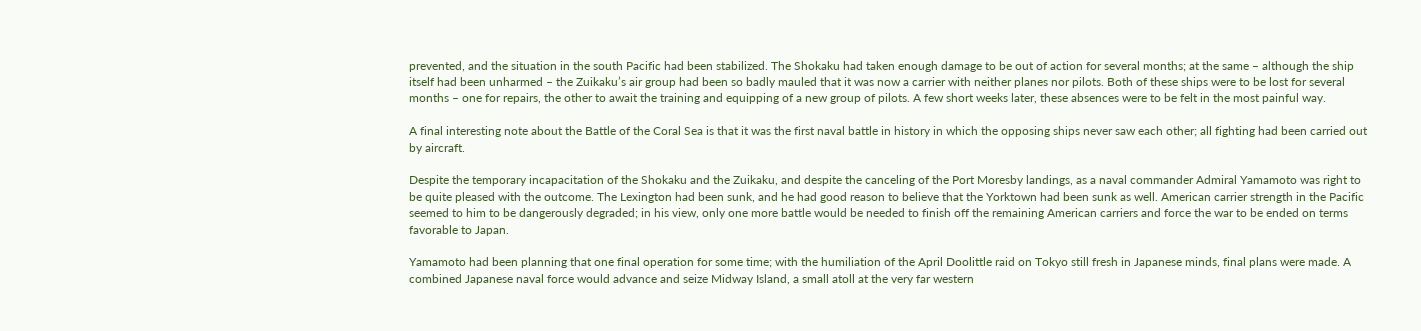prevented, and the situation in the south Pacific had been stabilized. The Shokaku had taken enough damage to be out of action for several months; at the same – although the ship itself had been unharmed – the Zuikaku’s air group had been so badly mauled that it was now a carrier with neither planes nor pilots. Both of these ships were to be lost for several months – one for repairs, the other to await the training and equipping of a new group of pilots. A few short weeks later, these absences were to be felt in the most painful way.

A final interesting note about the Battle of the Coral Sea is that it was the first naval battle in history in which the opposing ships never saw each other; all fighting had been carried out by aircraft.

Despite the temporary incapacitation of the Shokaku and the Zuikaku, and despite the canceling of the Port Moresby landings, as a naval commander Admiral Yamamoto was right to be quite pleased with the outcome. The Lexington had been sunk, and he had good reason to believe that the Yorktown had been sunk as well. American carrier strength in the Pacific seemed to him to be dangerously degraded; in his view, only one more battle would be needed to finish off the remaining American carriers and force the war to be ended on terms favorable to Japan.

Yamamoto had been planning that one final operation for some time; with the humiliation of the April Doolittle raid on Tokyo still fresh in Japanese minds, final plans were made. A combined Japanese naval force would advance and seize Midway Island, a small atoll at the very far western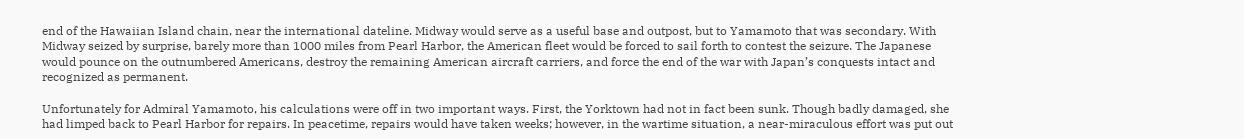end of the Hawaiian Island chain, near the international dateline. Midway would serve as a useful base and outpost, but to Yamamoto that was secondary. With Midway seized by surprise, barely more than 1000 miles from Pearl Harbor, the American fleet would be forced to sail forth to contest the seizure. The Japanese would pounce on the outnumbered Americans, destroy the remaining American aircraft carriers, and force the end of the war with Japan’s conquests intact and recognized as permanent.

Unfortunately for Admiral Yamamoto, his calculations were off in two important ways. First, the Yorktown had not in fact been sunk. Though badly damaged, she had limped back to Pearl Harbor for repairs. In peacetime, repairs would have taken weeks; however, in the wartime situation, a near-miraculous effort was put out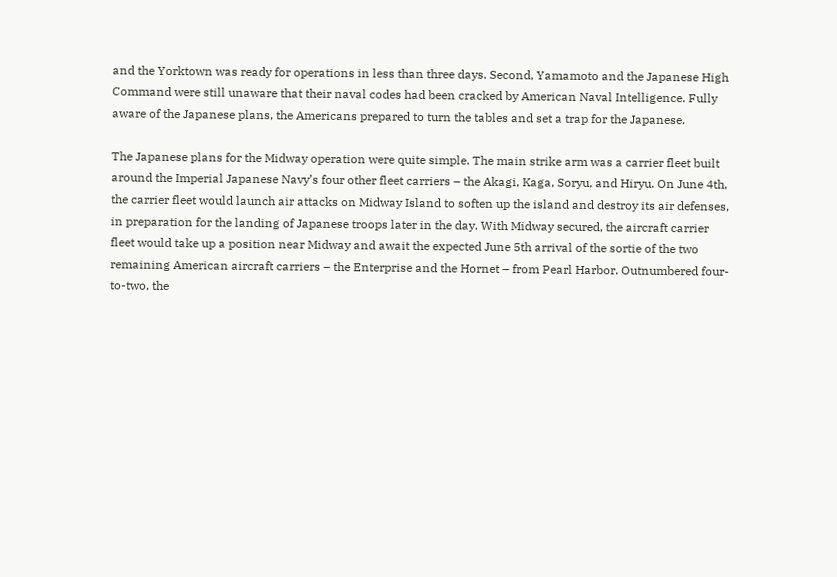and the Yorktown was ready for operations in less than three days. Second, Yamamoto and the Japanese High Command were still unaware that their naval codes had been cracked by American Naval Intelligence. Fully aware of the Japanese plans, the Americans prepared to turn the tables and set a trap for the Japanese.

The Japanese plans for the Midway operation were quite simple. The main strike arm was a carrier fleet built around the Imperial Japanese Navy’s four other fleet carriers – the Akagi, Kaga, Soryu, and Hiryu. On June 4th, the carrier fleet would launch air attacks on Midway Island to soften up the island and destroy its air defenses, in preparation for the landing of Japanese troops later in the day. With Midway secured, the aircraft carrier fleet would take up a position near Midway and await the expected June 5th arrival of the sortie of the two remaining American aircraft carriers – the Enterprise and the Hornet – from Pearl Harbor. Outnumbered four-to-two, the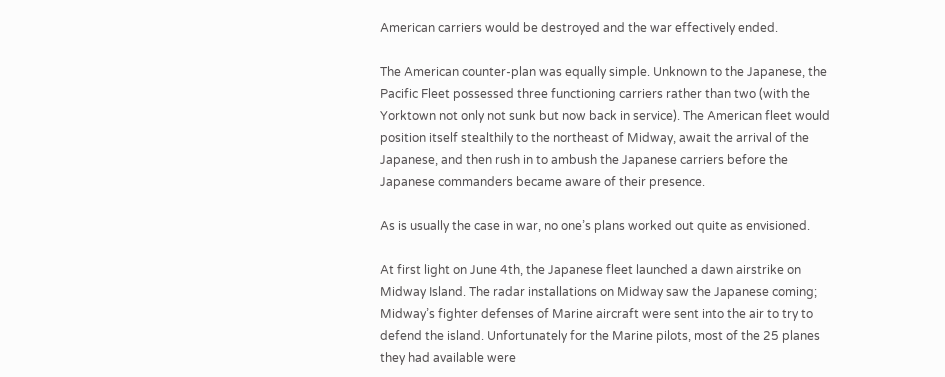American carriers would be destroyed and the war effectively ended.

The American counter-plan was equally simple. Unknown to the Japanese, the Pacific Fleet possessed three functioning carriers rather than two (with the Yorktown not only not sunk but now back in service). The American fleet would position itself stealthily to the northeast of Midway, await the arrival of the Japanese, and then rush in to ambush the Japanese carriers before the Japanese commanders became aware of their presence.

As is usually the case in war, no one’s plans worked out quite as envisioned.

At first light on June 4th, the Japanese fleet launched a dawn airstrike on Midway Island. The radar installations on Midway saw the Japanese coming; Midway’s fighter defenses of Marine aircraft were sent into the air to try to defend the island. Unfortunately for the Marine pilots, most of the 25 planes they had available were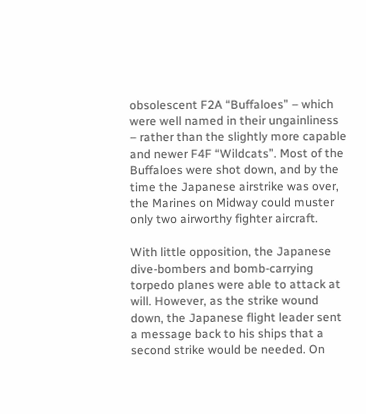obsolescent F2A “Buffaloes” – which were well named in their ungainliness – rather than the slightly more capable and newer F4F “Wildcats”. Most of the Buffaloes were shot down, and by the time the Japanese airstrike was over, the Marines on Midway could muster only two airworthy fighter aircraft.

With little opposition, the Japanese dive-bombers and bomb-carrying torpedo planes were able to attack at will. However, as the strike wound down, the Japanese flight leader sent a message back to his ships that a second strike would be needed. On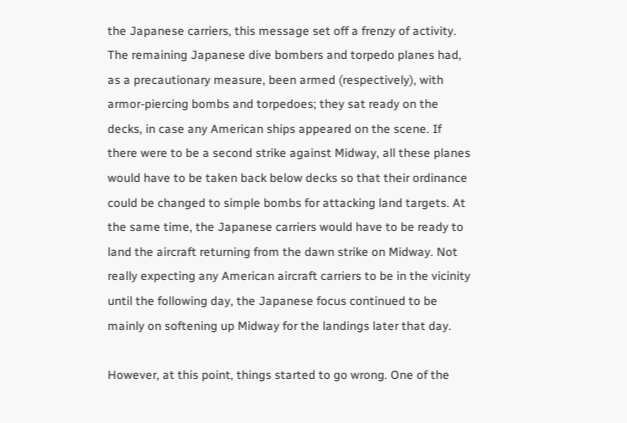the Japanese carriers, this message set off a frenzy of activity. The remaining Japanese dive bombers and torpedo planes had, as a precautionary measure, been armed (respectively), with armor-piercing bombs and torpedoes; they sat ready on the decks, in case any American ships appeared on the scene. If there were to be a second strike against Midway, all these planes would have to be taken back below decks so that their ordinance could be changed to simple bombs for attacking land targets. At the same time, the Japanese carriers would have to be ready to land the aircraft returning from the dawn strike on Midway. Not really expecting any American aircraft carriers to be in the vicinity until the following day, the Japanese focus continued to be mainly on softening up Midway for the landings later that day.

However, at this point, things started to go wrong. One of the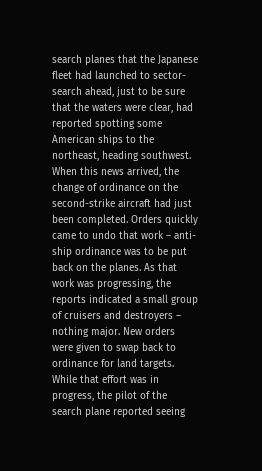search planes that the Japanese fleet had launched to sector-search ahead, just to be sure that the waters were clear, had reported spotting some American ships to the northeast, heading southwest. When this news arrived, the change of ordinance on the second-strike aircraft had just been completed. Orders quickly came to undo that work – anti-ship ordinance was to be put back on the planes. As that work was progressing, the reports indicated a small group of cruisers and destroyers – nothing major. New orders were given to swap back to ordinance for land targets. While that effort was in progress, the pilot of the search plane reported seeing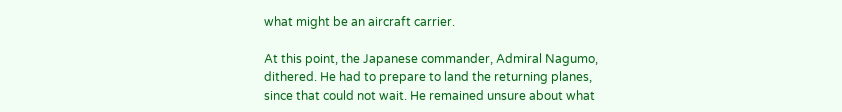what might be an aircraft carrier.

At this point, the Japanese commander, Admiral Nagumo, dithered. He had to prepare to land the returning planes, since that could not wait. He remained unsure about what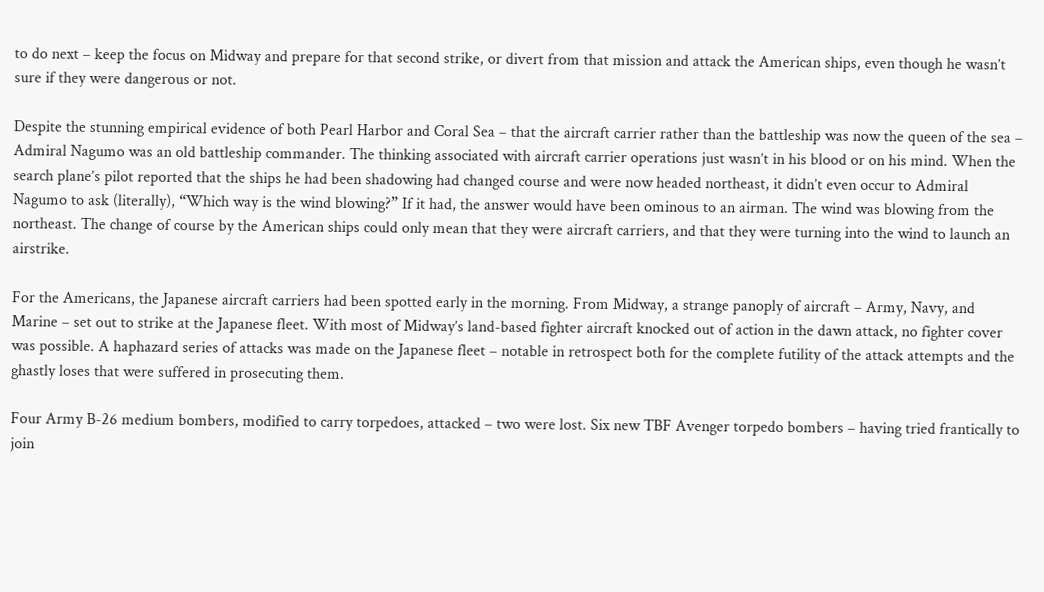to do next – keep the focus on Midway and prepare for that second strike, or divert from that mission and attack the American ships, even though he wasn’t sure if they were dangerous or not.

Despite the stunning empirical evidence of both Pearl Harbor and Coral Sea – that the aircraft carrier rather than the battleship was now the queen of the sea – Admiral Nagumo was an old battleship commander. The thinking associated with aircraft carrier operations just wasn’t in his blood or on his mind. When the search plane’s pilot reported that the ships he had been shadowing had changed course and were now headed northeast, it didn’t even occur to Admiral Nagumo to ask (literally), “Which way is the wind blowing?” If it had, the answer would have been ominous to an airman. The wind was blowing from the northeast. The change of course by the American ships could only mean that they were aircraft carriers, and that they were turning into the wind to launch an airstrike.

For the Americans, the Japanese aircraft carriers had been spotted early in the morning. From Midway, a strange panoply of aircraft – Army, Navy, and Marine – set out to strike at the Japanese fleet. With most of Midway’s land-based fighter aircraft knocked out of action in the dawn attack, no fighter cover was possible. A haphazard series of attacks was made on the Japanese fleet – notable in retrospect both for the complete futility of the attack attempts and the ghastly loses that were suffered in prosecuting them.

Four Army B-26 medium bombers, modified to carry torpedoes, attacked – two were lost. Six new TBF Avenger torpedo bombers – having tried frantically to join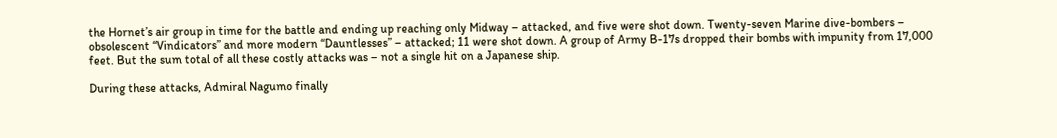the Hornet’s air group in time for the battle and ending up reaching only Midway – attacked, and five were shot down. Twenty-seven Marine dive-bombers – obsolescent “Vindicators” and more modern “Dauntlesses” – attacked; 11 were shot down. A group of Army B-17s dropped their bombs with impunity from 17,000 feet. But the sum total of all these costly attacks was – not a single hit on a Japanese ship.

During these attacks, Admiral Nagumo finally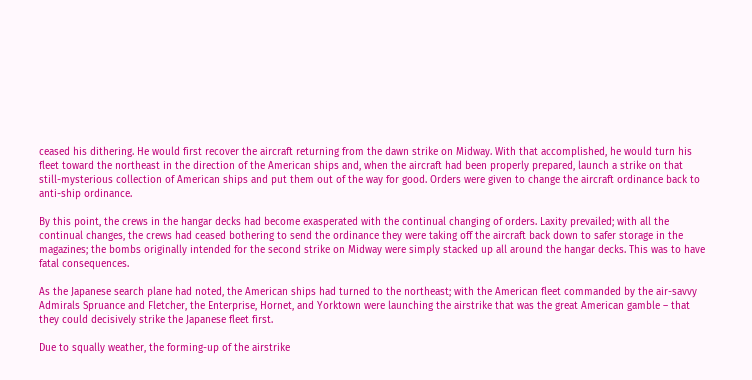ceased his dithering. He would first recover the aircraft returning from the dawn strike on Midway. With that accomplished, he would turn his fleet toward the northeast in the direction of the American ships and, when the aircraft had been properly prepared, launch a strike on that still-mysterious collection of American ships and put them out of the way for good. Orders were given to change the aircraft ordinance back to anti-ship ordinance.

By this point, the crews in the hangar decks had become exasperated with the continual changing of orders. Laxity prevailed; with all the continual changes, the crews had ceased bothering to send the ordinance they were taking off the aircraft back down to safer storage in the magazines; the bombs originally intended for the second strike on Midway were simply stacked up all around the hangar decks. This was to have fatal consequences.

As the Japanese search plane had noted, the American ships had turned to the northeast; with the American fleet commanded by the air-savvy Admirals Spruance and Fletcher, the Enterprise, Hornet, and Yorktown were launching the airstrike that was the great American gamble – that they could decisively strike the Japanese fleet first.

Due to squally weather, the forming-up of the airstrike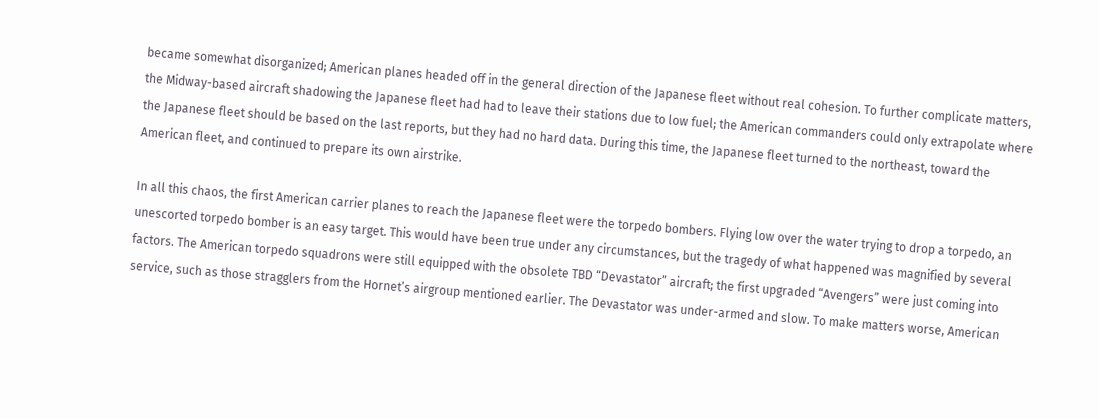became somewhat disorganized; American planes headed off in the general direction of the Japanese fleet without real cohesion. To further complicate matters, the Midway-based aircraft shadowing the Japanese fleet had had to leave their stations due to low fuel; the American commanders could only extrapolate where the Japanese fleet should be based on the last reports, but they had no hard data. During this time, the Japanese fleet turned to the northeast, toward the American fleet, and continued to prepare its own airstrike.

In all this chaos, the first American carrier planes to reach the Japanese fleet were the torpedo bombers. Flying low over the water trying to drop a torpedo, an unescorted torpedo bomber is an easy target. This would have been true under any circumstances, but the tragedy of what happened was magnified by several factors. The American torpedo squadrons were still equipped with the obsolete TBD “Devastator” aircraft; the first upgraded “Avengers” were just coming into service, such as those stragglers from the Hornet’s airgroup mentioned earlier. The Devastator was under-armed and slow. To make matters worse, American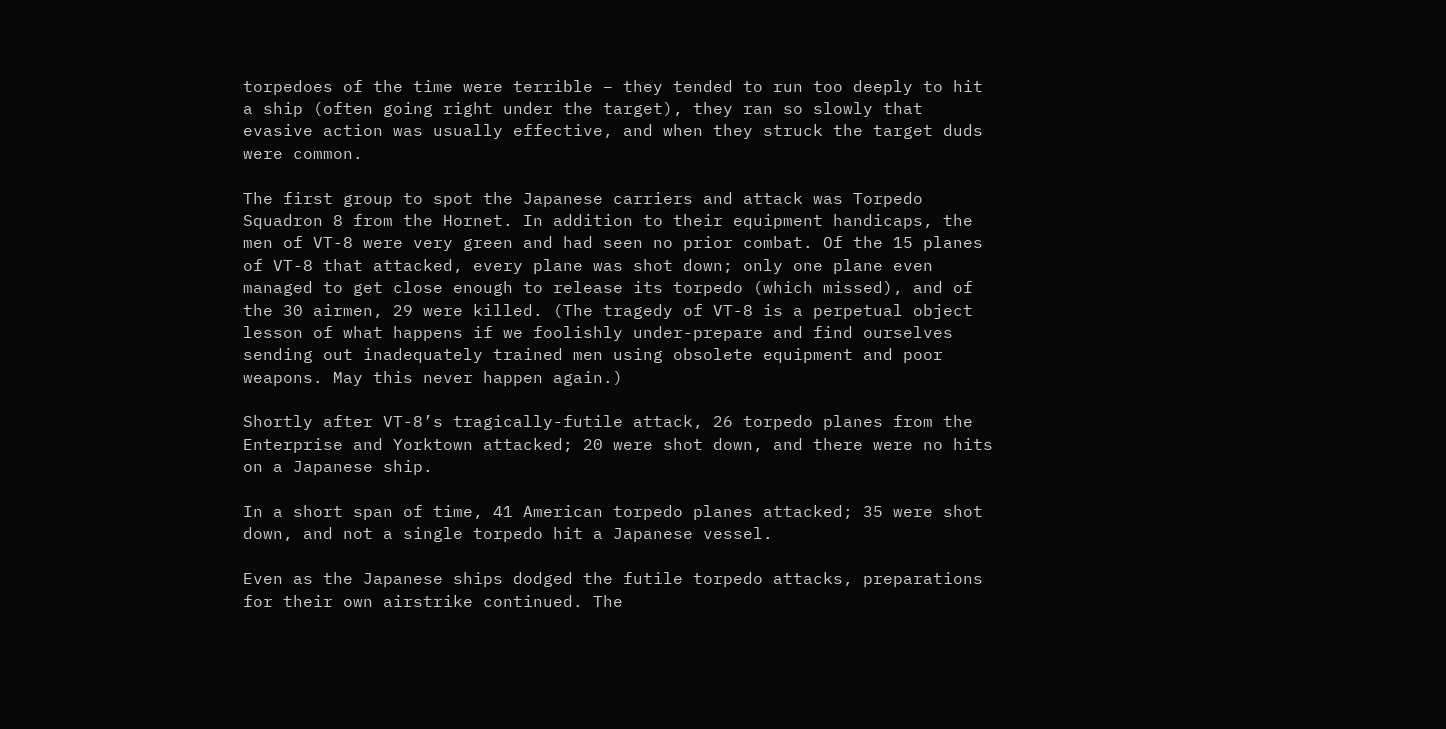torpedoes of the time were terrible – they tended to run too deeply to hit a ship (often going right under the target), they ran so slowly that evasive action was usually effective, and when they struck the target duds were common.

The first group to spot the Japanese carriers and attack was Torpedo Squadron 8 from the Hornet. In addition to their equipment handicaps, the men of VT-8 were very green and had seen no prior combat. Of the 15 planes of VT-8 that attacked, every plane was shot down; only one plane even managed to get close enough to release its torpedo (which missed), and of the 30 airmen, 29 were killed. (The tragedy of VT-8 is a perpetual object lesson of what happens if we foolishly under-prepare and find ourselves sending out inadequately trained men using obsolete equipment and poor weapons. May this never happen again.)

Shortly after VT-8’s tragically-futile attack, 26 torpedo planes from the Enterprise and Yorktown attacked; 20 were shot down, and there were no hits on a Japanese ship.

In a short span of time, 41 American torpedo planes attacked; 35 were shot down, and not a single torpedo hit a Japanese vessel.

Even as the Japanese ships dodged the futile torpedo attacks, preparations for their own airstrike continued. The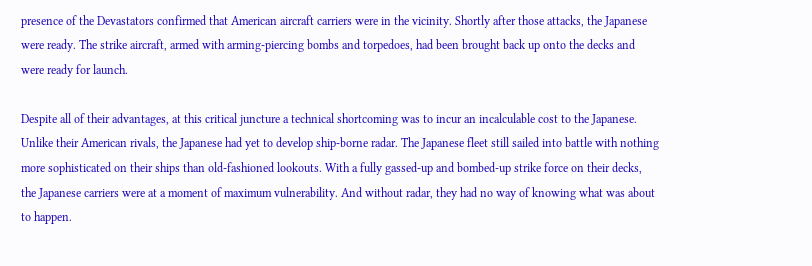presence of the Devastators confirmed that American aircraft carriers were in the vicinity. Shortly after those attacks, the Japanese were ready. The strike aircraft, armed with arming-piercing bombs and torpedoes, had been brought back up onto the decks and were ready for launch.

Despite all of their advantages, at this critical juncture a technical shortcoming was to incur an incalculable cost to the Japanese. Unlike their American rivals, the Japanese had yet to develop ship-borne radar. The Japanese fleet still sailed into battle with nothing more sophisticated on their ships than old-fashioned lookouts. With a fully gassed-up and bombed-up strike force on their decks, the Japanese carriers were at a moment of maximum vulnerability. And without radar, they had no way of knowing what was about to happen.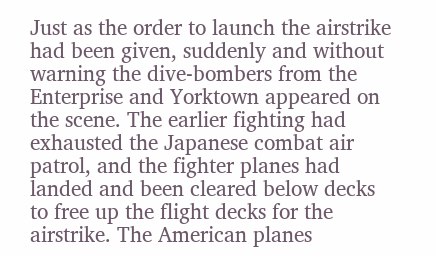Just as the order to launch the airstrike had been given, suddenly and without warning the dive-bombers from the Enterprise and Yorktown appeared on the scene. The earlier fighting had exhausted the Japanese combat air patrol, and the fighter planes had landed and been cleared below decks to free up the flight decks for the airstrike. The American planes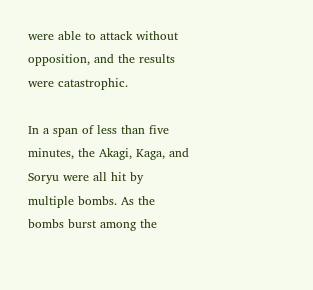were able to attack without opposition, and the results were catastrophic.

In a span of less than five minutes, the Akagi, Kaga, and Soryu were all hit by multiple bombs. As the bombs burst among the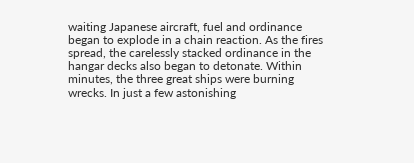waiting Japanese aircraft, fuel and ordinance began to explode in a chain reaction. As the fires spread, the carelessly stacked ordinance in the hangar decks also began to detonate. Within minutes, the three great ships were burning wrecks. In just a few astonishing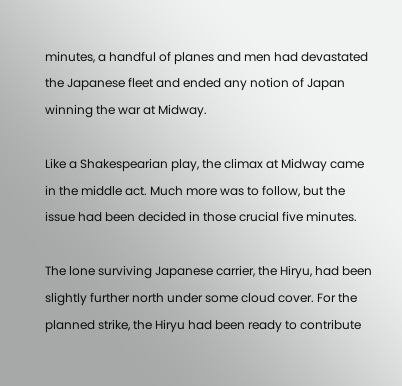minutes, a handful of planes and men had devastated the Japanese fleet and ended any notion of Japan winning the war at Midway.

Like a Shakespearian play, the climax at Midway came in the middle act. Much more was to follow, but the issue had been decided in those crucial five minutes.

The lone surviving Japanese carrier, the Hiryu, had been slightly further north under some cloud cover. For the planned strike, the Hiryu had been ready to contribute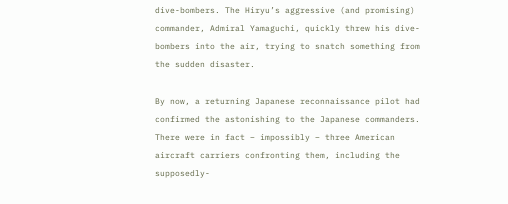dive-bombers. The Hiryu’s aggressive (and promising) commander, Admiral Yamaguchi, quickly threw his dive-bombers into the air, trying to snatch something from the sudden disaster.

By now, a returning Japanese reconnaissance pilot had confirmed the astonishing to the Japanese commanders. There were in fact – impossibly – three American aircraft carriers confronting them, including the supposedly-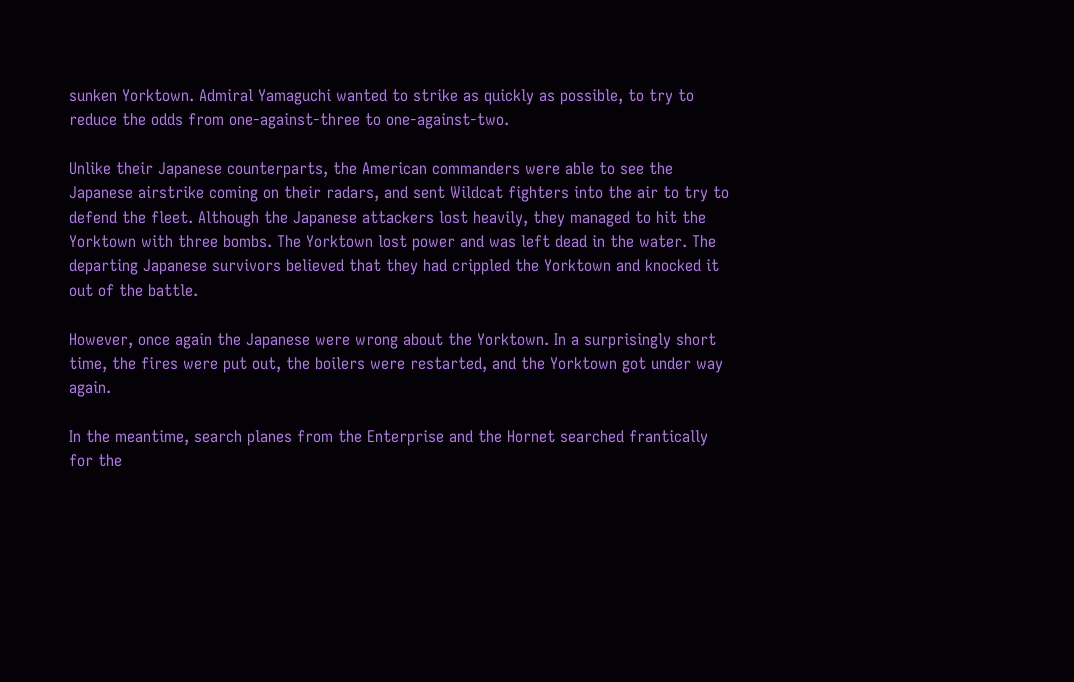sunken Yorktown. Admiral Yamaguchi wanted to strike as quickly as possible, to try to reduce the odds from one-against-three to one-against-two.

Unlike their Japanese counterparts, the American commanders were able to see the Japanese airstrike coming on their radars, and sent Wildcat fighters into the air to try to defend the fleet. Although the Japanese attackers lost heavily, they managed to hit the Yorktown with three bombs. The Yorktown lost power and was left dead in the water. The departing Japanese survivors believed that they had crippled the Yorktown and knocked it out of the battle.

However, once again the Japanese were wrong about the Yorktown. In a surprisingly short time, the fires were put out, the boilers were restarted, and the Yorktown got under way again.

In the meantime, search planes from the Enterprise and the Hornet searched frantically for the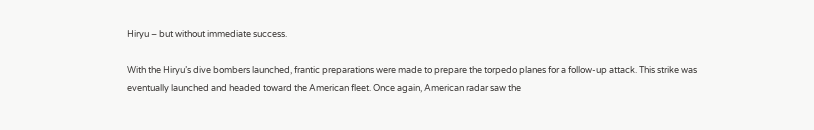Hiryu – but without immediate success.

With the Hiryu’s dive bombers launched, frantic preparations were made to prepare the torpedo planes for a follow-up attack. This strike was eventually launched and headed toward the American fleet. Once again, American radar saw the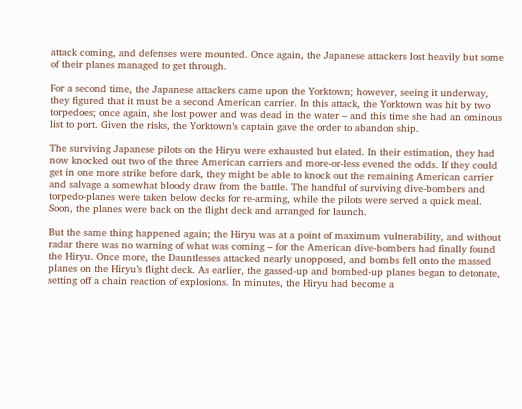attack coming, and defenses were mounted. Once again, the Japanese attackers lost heavily but some of their planes managed to get through.

For a second time, the Japanese attackers came upon the Yorktown; however, seeing it underway, they figured that it must be a second American carrier. In this attack, the Yorktown was hit by two torpedoes; once again, she lost power and was dead in the water – and this time she had an ominous list to port. Given the risks, the Yorktown’s captain gave the order to abandon ship.

The surviving Japanese pilots on the Hiryu were exhausted but elated. In their estimation, they had now knocked out two of the three American carriers and more-or-less evened the odds. If they could get in one more strike before dark, they might be able to knock out the remaining American carrier and salvage a somewhat bloody draw from the battle. The handful of surviving dive-bombers and torpedo-planes were taken below decks for re-arming, while the pilots were served a quick meal. Soon, the planes were back on the flight deck and arranged for launch.

But the same thing happened again; the Hiryu was at a point of maximum vulnerability, and without radar there was no warning of what was coming – for the American dive-bombers had finally found the Hiryu. Once more, the Dauntlesses attacked nearly unopposed, and bombs fell onto the massed planes on the Hiryu’s flight deck. As earlier, the gassed-up and bombed-up planes began to detonate, setting off a chain reaction of explosions. In minutes, the Hiryu had become a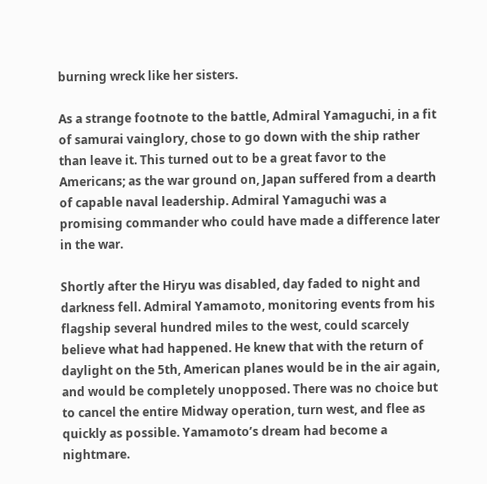burning wreck like her sisters.

As a strange footnote to the battle, Admiral Yamaguchi, in a fit of samurai vainglory, chose to go down with the ship rather than leave it. This turned out to be a great favor to the Americans; as the war ground on, Japan suffered from a dearth of capable naval leadership. Admiral Yamaguchi was a promising commander who could have made a difference later in the war.

Shortly after the Hiryu was disabled, day faded to night and darkness fell. Admiral Yamamoto, monitoring events from his flagship several hundred miles to the west, could scarcely believe what had happened. He knew that with the return of daylight on the 5th, American planes would be in the air again, and would be completely unopposed. There was no choice but to cancel the entire Midway operation, turn west, and flee as quickly as possible. Yamamoto’s dream had become a nightmare.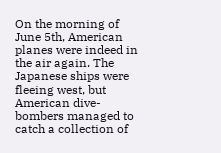On the morning of June 5th, American planes were indeed in the air again. The Japanese ships were fleeing west, but American dive-bombers managed to catch a collection of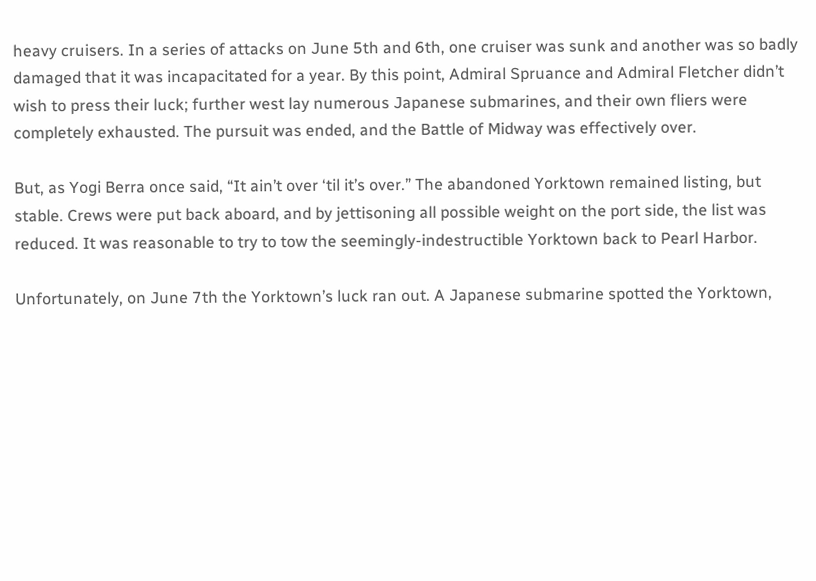heavy cruisers. In a series of attacks on June 5th and 6th, one cruiser was sunk and another was so badly damaged that it was incapacitated for a year. By this point, Admiral Spruance and Admiral Fletcher didn’t wish to press their luck; further west lay numerous Japanese submarines, and their own fliers were completely exhausted. The pursuit was ended, and the Battle of Midway was effectively over.

But, as Yogi Berra once said, “It ain’t over ‘til it’s over.” The abandoned Yorktown remained listing, but stable. Crews were put back aboard, and by jettisoning all possible weight on the port side, the list was reduced. It was reasonable to try to tow the seemingly-indestructible Yorktown back to Pearl Harbor.

Unfortunately, on June 7th the Yorktown’s luck ran out. A Japanese submarine spotted the Yorktown,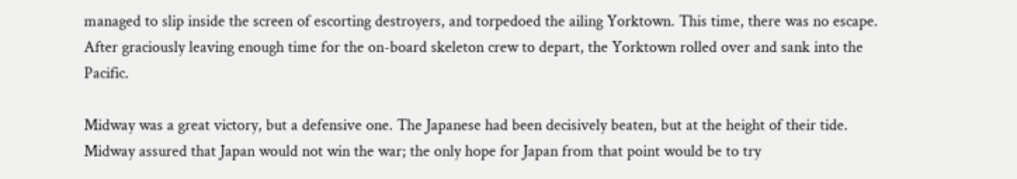managed to slip inside the screen of escorting destroyers, and torpedoed the ailing Yorktown. This time, there was no escape. After graciously leaving enough time for the on-board skeleton crew to depart, the Yorktown rolled over and sank into the Pacific.

Midway was a great victory, but a defensive one. The Japanese had been decisively beaten, but at the height of their tide. Midway assured that Japan would not win the war; the only hope for Japan from that point would be to try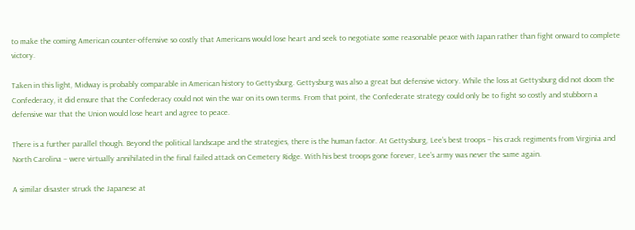to make the coming American counter-offensive so costly that Americans would lose heart and seek to negotiate some reasonable peace with Japan rather than fight onward to complete victory.

Taken in this light, Midway is probably comparable in American history to Gettysburg. Gettysburg was also a great but defensive victory. While the loss at Gettysburg did not doom the Confederacy, it did ensure that the Confederacy could not win the war on its own terms. From that point, the Confederate strategy could only be to fight so costly and stubborn a defensive war that the Union would lose heart and agree to peace.

There is a further parallel though. Beyond the political landscape and the strategies, there is the human factor. At Gettysburg, Lee’s best troops – his crack regiments from Virginia and North Carolina – were virtually annihilated in the final failed attack on Cemetery Ridge. With his best troops gone forever, Lee’s army was never the same again.

A similar disaster struck the Japanese at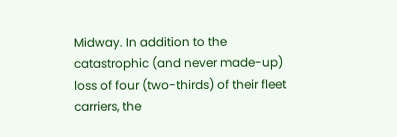Midway. In addition to the catastrophic (and never made-up) loss of four (two-thirds) of their fleet carriers, the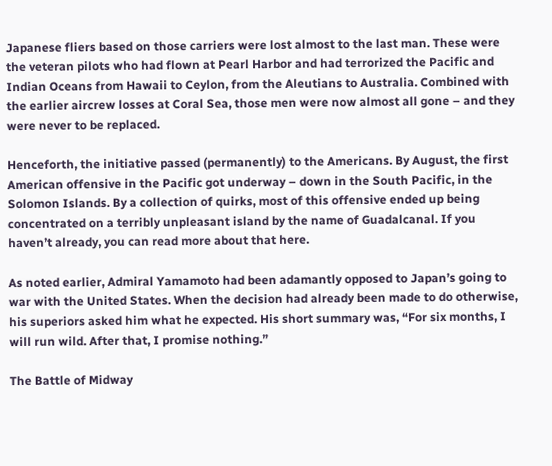Japanese fliers based on those carriers were lost almost to the last man. These were the veteran pilots who had flown at Pearl Harbor and had terrorized the Pacific and Indian Oceans from Hawaii to Ceylon, from the Aleutians to Australia. Combined with the earlier aircrew losses at Coral Sea, those men were now almost all gone – and they were never to be replaced.

Henceforth, the initiative passed (permanently) to the Americans. By August, the first American offensive in the Pacific got underway – down in the South Pacific, in the Solomon Islands. By a collection of quirks, most of this offensive ended up being concentrated on a terribly unpleasant island by the name of Guadalcanal. If you haven’t already, you can read more about that here.

As noted earlier, Admiral Yamamoto had been adamantly opposed to Japan’s going to war with the United States. When the decision had already been made to do otherwise, his superiors asked him what he expected. His short summary was, “For six months, I will run wild. After that, I promise nothing.”

The Battle of Midway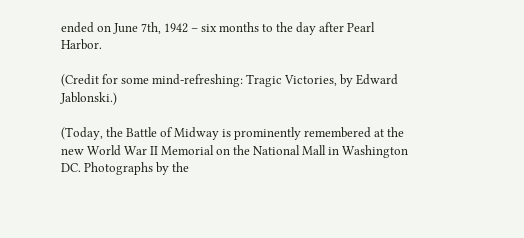ended on June 7th, 1942 – six months to the day after Pearl Harbor.

(Credit for some mind-refreshing: Tragic Victories, by Edward Jablonski.)

(Today, the Battle of Midway is prominently remembered at the new World War II Memorial on the National Mall in Washington DC. Photographs by the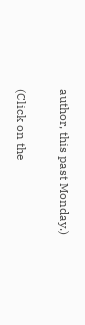author, this past Monday.)

(Click on the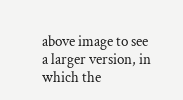above image to see a larger version, in which the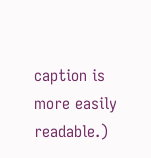caption is more easily readable.)